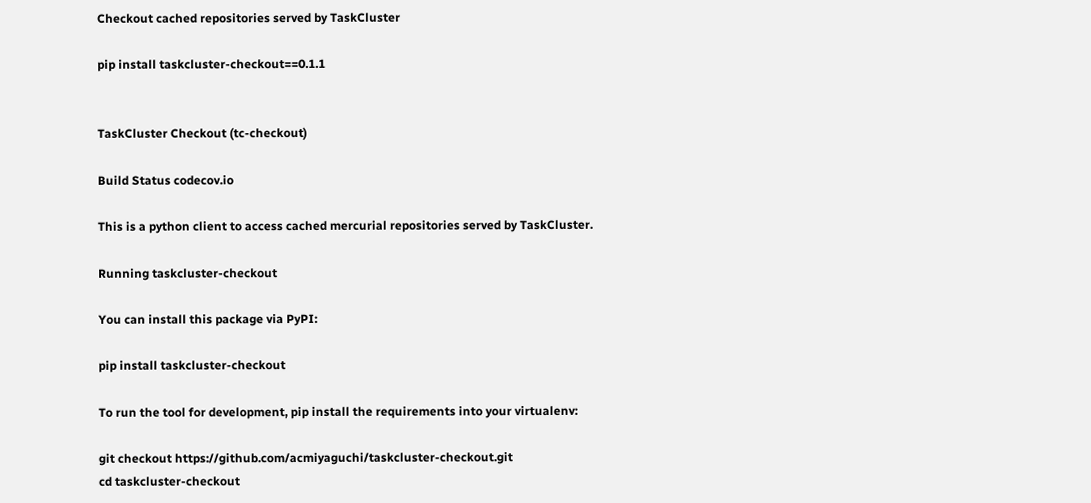Checkout cached repositories served by TaskCluster

pip install taskcluster-checkout==0.1.1


TaskCluster Checkout (tc-checkout)

Build Status codecov.io

This is a python client to access cached mercurial repositories served by TaskCluster.

Running taskcluster-checkout

You can install this package via PyPI:

pip install taskcluster-checkout

To run the tool for development, pip install the requirements into your virtualenv:

git checkout https://github.com/acmiyaguchi/taskcluster-checkout.git
cd taskcluster-checkout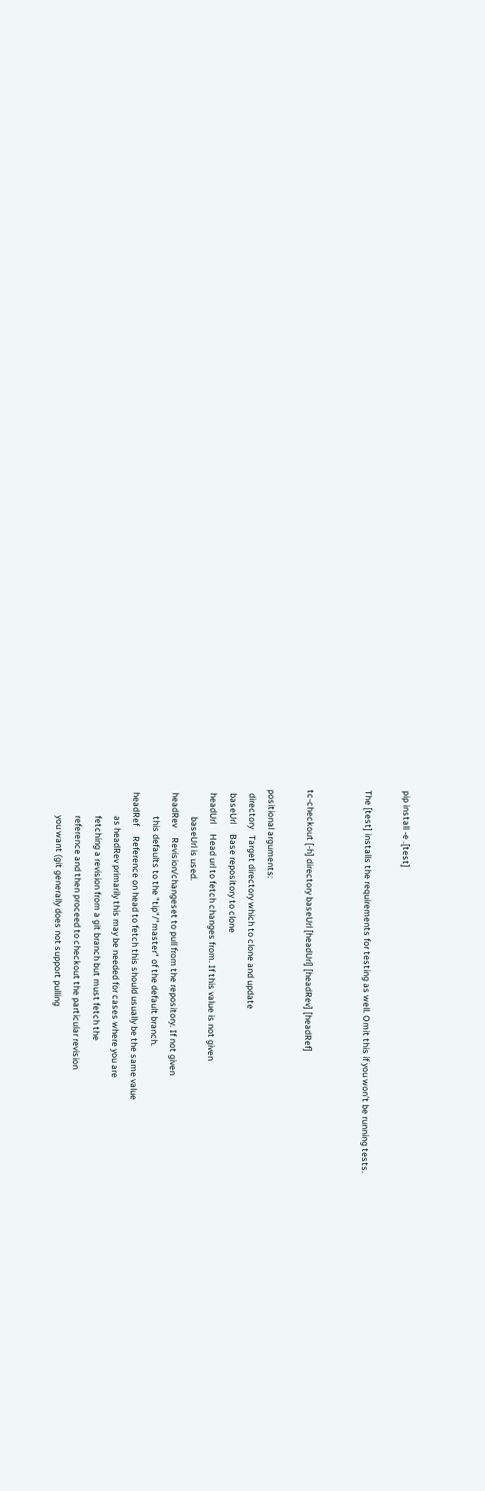pip install -e .[test]

The [test] installs the requirements for testing as well. Omit this if you won't be running tests.


tc-checkout [-h] directory baseUrl [headUrl] [headRev] [headRef]

positional arguments:
  directory   Target directory which to clone and update
  baseUrl     Base repository to clone
  headUrl     Head url to fetch changes from. If this value is not given
              baseUrl is used.
  headRev     Revision/changeset to pull from the repository. If not given
              this defaults to the "tip"/"master" of the default branch.
  headRef     Reference on head to fetch this should usually be the same value
              as headRev primarily this may be needed for cases where you are
              fetching a revision from a git branch but must fetch the
              reference and then proceed to checkout the particular revision
              you want (git generally does not support pulling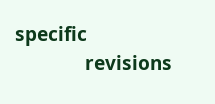specific
              revisions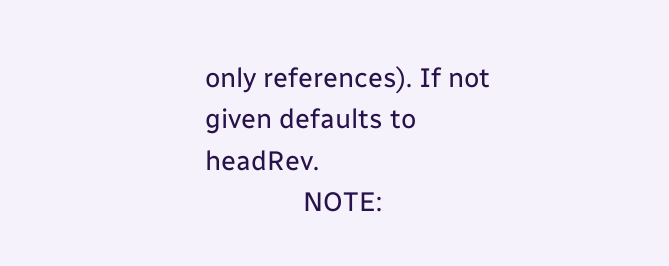only references). If not given defaults to headRev.
              NOTE: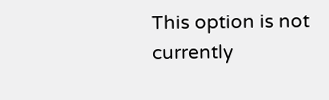This option is not currently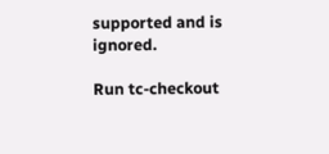supported and is ignored.

Run tc-checkout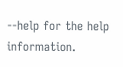--help for the help information.